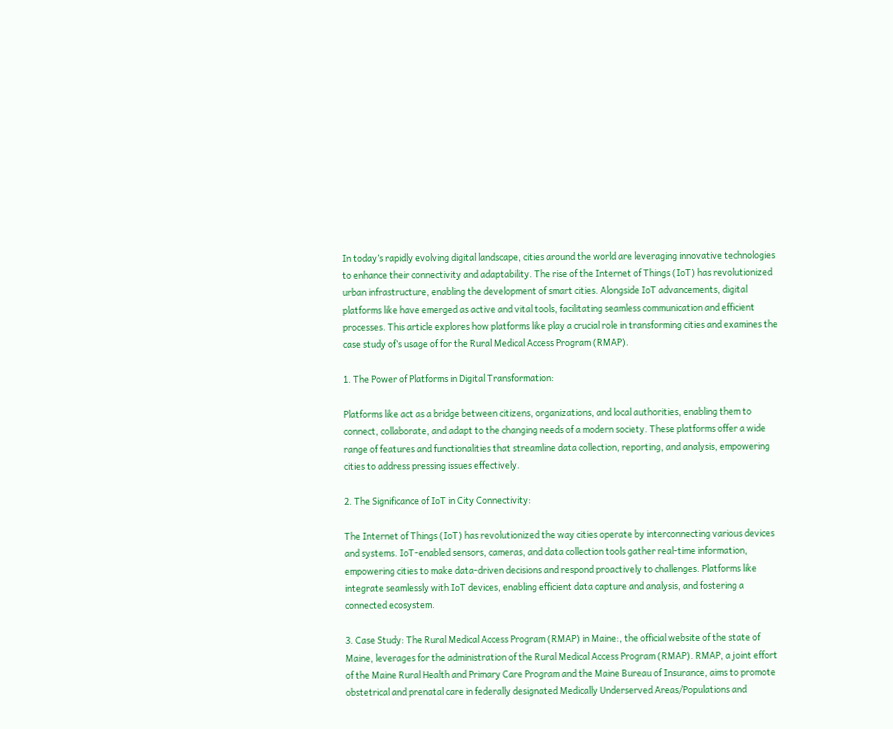In today’s rapidly evolving digital landscape, cities around the world are leveraging innovative technologies to enhance their connectivity and adaptability. The rise of the Internet of Things (IoT) has revolutionized urban infrastructure, enabling the development of smart cities. Alongside IoT advancements, digital platforms like have emerged as active and vital tools, facilitating seamless communication and efficient processes. This article explores how platforms like play a crucial role in transforming cities and examines the case study of’s usage of for the Rural Medical Access Program (RMAP).

1. The Power of Platforms in Digital Transformation:

Platforms like act as a bridge between citizens, organizations, and local authorities, enabling them to connect, collaborate, and adapt to the changing needs of a modern society. These platforms offer a wide range of features and functionalities that streamline data collection, reporting, and analysis, empowering cities to address pressing issues effectively.

2. The Significance of IoT in City Connectivity:

The Internet of Things (IoT) has revolutionized the way cities operate by interconnecting various devices and systems. IoT-enabled sensors, cameras, and data collection tools gather real-time information, empowering cities to make data-driven decisions and respond proactively to challenges. Platforms like integrate seamlessly with IoT devices, enabling efficient data capture and analysis, and fostering a connected ecosystem.

3. Case Study: The Rural Medical Access Program (RMAP) in Maine:, the official website of the state of Maine, leverages for the administration of the Rural Medical Access Program (RMAP). RMAP, a joint effort of the Maine Rural Health and Primary Care Program and the Maine Bureau of Insurance, aims to promote obstetrical and prenatal care in federally designated Medically Underserved Areas/Populations and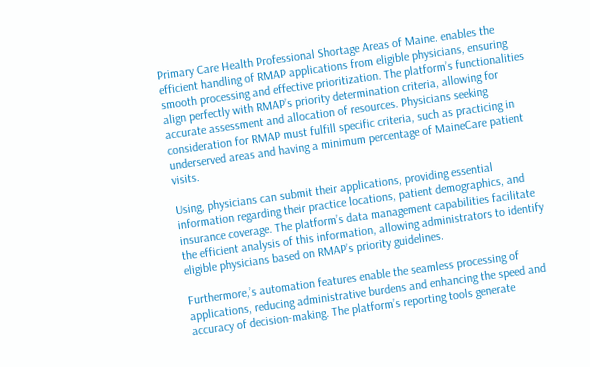Primary Care Health Professional Shortage Areas of Maine. enables the efficient handling of RMAP applications from eligible physicians, ensuring smooth processing and effective prioritization. The platform’s functionalities align perfectly with RMAP’s priority determination criteria, allowing for accurate assessment and allocation of resources. Physicians seeking consideration for RMAP must fulfill specific criteria, such as practicing in underserved areas and having a minimum percentage of MaineCare patient visits.

Using, physicians can submit their applications, providing essential information regarding their practice locations, patient demographics, and insurance coverage. The platform’s data management capabilities facilitate the efficient analysis of this information, allowing administrators to identify eligible physicians based on RMAP’s priority guidelines.

Furthermore,’s automation features enable the seamless processing of applications, reducing administrative burdens and enhancing the speed and accuracy of decision-making. The platform’s reporting tools generate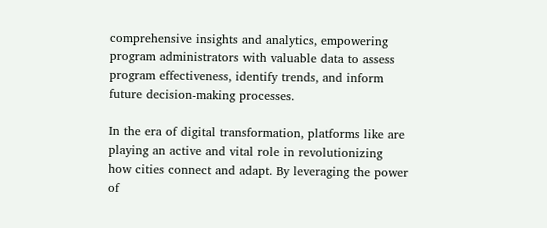comprehensive insights and analytics, empowering program administrators with valuable data to assess program effectiveness, identify trends, and inform future decision-making processes.

In the era of digital transformation, platforms like are playing an active and vital role in revolutionizing how cities connect and adapt. By leveraging the power of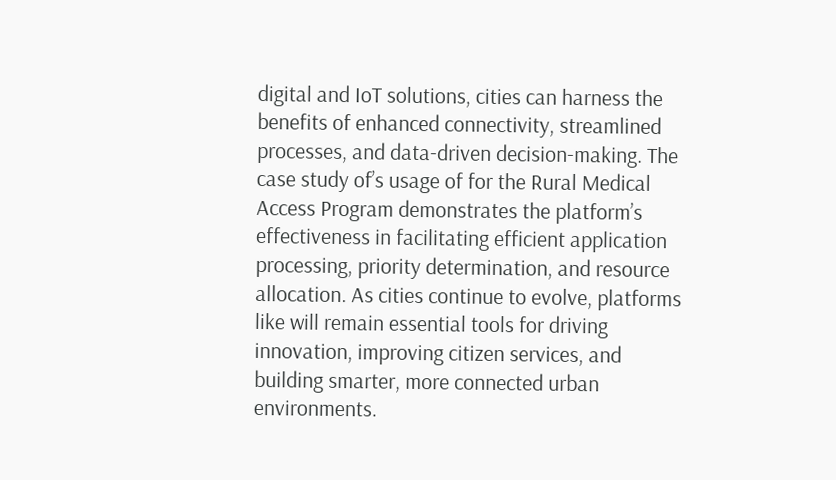digital and IoT solutions, cities can harness the benefits of enhanced connectivity, streamlined processes, and data-driven decision-making. The case study of’s usage of for the Rural Medical Access Program demonstrates the platform’s effectiveness in facilitating efficient application processing, priority determination, and resource allocation. As cities continue to evolve, platforms like will remain essential tools for driving innovation, improving citizen services, and building smarter, more connected urban environments.